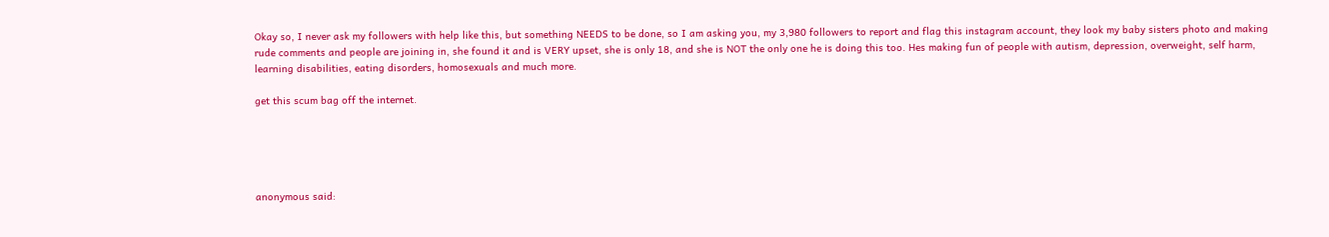Okay so, I never ask my followers with help like this, but something NEEDS to be done, so I am asking you, my 3,980 followers to report and flag this instagram account, they look my baby sisters photo and making rude comments and people are joining in, she found it and is VERY upset, she is only 18, and she is NOT the only one he is doing this too. Hes making fun of people with autism, depression, overweight, self harm, learning disabilities, eating disorders, homosexuals and much more.

get this scum bag off the internet.





anonymous said: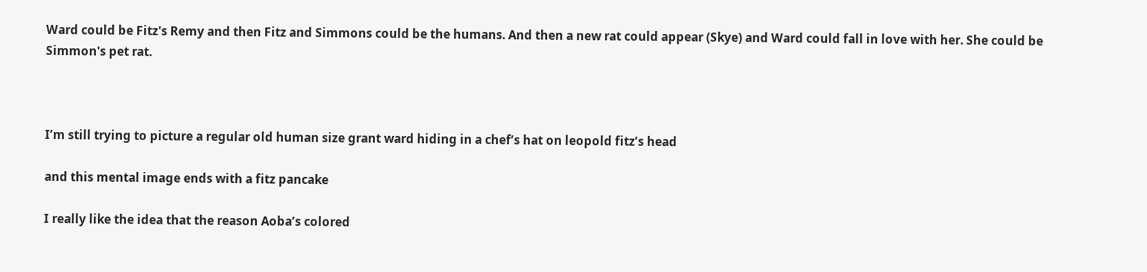Ward could be Fitz's Remy and then Fitz and Simmons could be the humans. And then a new rat could appear (Skye) and Ward could fall in love with her. She could be Simmon's pet rat.



I’m still trying to picture a regular old human size grant ward hiding in a chef’s hat on leopold fitz’s head

and this mental image ends with a fitz pancake

I really like the idea that the reason Aoba’s colored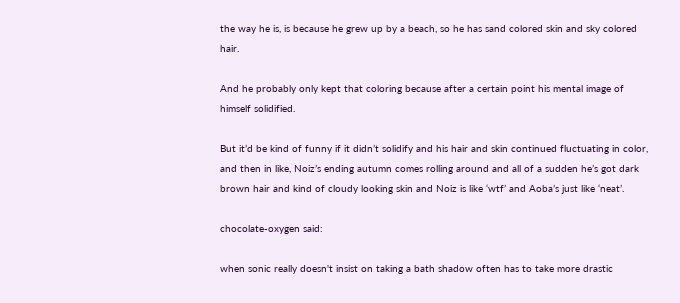the way he is, is because he grew up by a beach, so he has sand colored skin and sky colored hair.

And he probably only kept that coloring because after a certain point his mental image of himself solidified.

But it’d be kind of funny if it didn’t solidify and his hair and skin continued fluctuating in color, and then in like, Noiz’s ending autumn comes rolling around and all of a sudden he’s got dark brown hair and kind of cloudy looking skin and Noiz is like ‘wtf’ and Aoba’s just like ‘neat’.

chocolate-oxygen said:

when sonic really doesn't insist on taking a bath shadow often has to take more drastic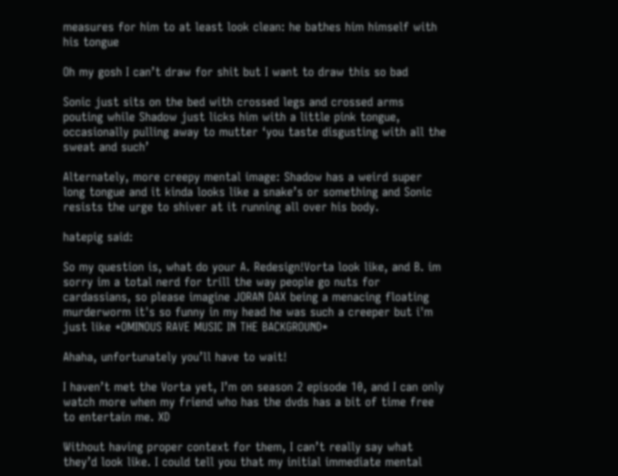measures for him to at least look clean: he bathes him himself with his tongue

Oh my gosh I can’t draw for shit but I want to draw this so bad

Sonic just sits on the bed with crossed legs and crossed arms pouting while Shadow just licks him with a little pink tongue, occasionally pulling away to mutter ‘you taste disgusting with all the sweat and such’

Alternately, more creepy mental image: Shadow has a weird super long tongue and it kinda looks like a snake’s or something and Sonic resists the urge to shiver at it running all over his body.

hatepig said:

So my question is, what do your A. Redesign!Vorta look like, and B. im sorry im a total nerd for trill the way people go nuts for cardassians, so please imagine JORAN DAX being a menacing floating murderworm it's so funny in my head he was such a creeper but i'm just like *OMINOUS RAVE MUSIC IN THE BACKGROUND*

Ahaha, unfortunately you’ll have to wait!

I haven’t met the Vorta yet, I’m on season 2 episode 10, and I can only watch more when my friend who has the dvds has a bit of time free to entertain me. XD

Without having proper context for them, I can’t really say what they’d look like. I could tell you that my initial immediate mental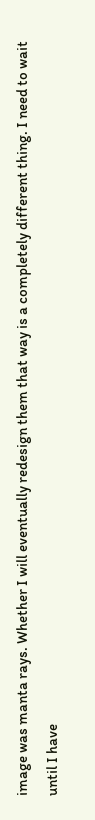image was manta rays. Whether I will eventually redesign them that way is a completely different thing. I need to wait until I have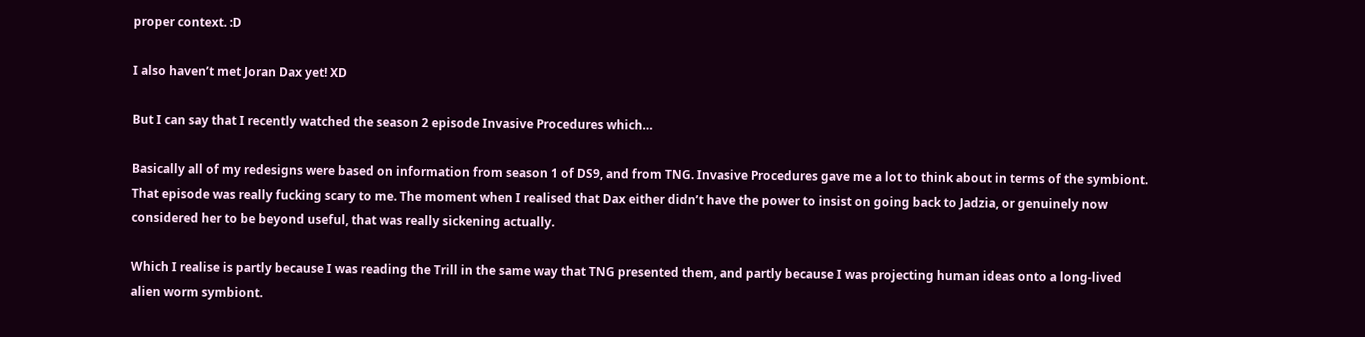proper context. :D

I also haven’t met Joran Dax yet! XD

But I can say that I recently watched the season 2 episode Invasive Procedures which…

Basically all of my redesigns were based on information from season 1 of DS9, and from TNG. Invasive Procedures gave me a lot to think about in terms of the symbiont. That episode was really fucking scary to me. The moment when I realised that Dax either didn’t have the power to insist on going back to Jadzia, or genuinely now considered her to be beyond useful, that was really sickening actually.

Which I realise is partly because I was reading the Trill in the same way that TNG presented them, and partly because I was projecting human ideas onto a long-lived alien worm symbiont.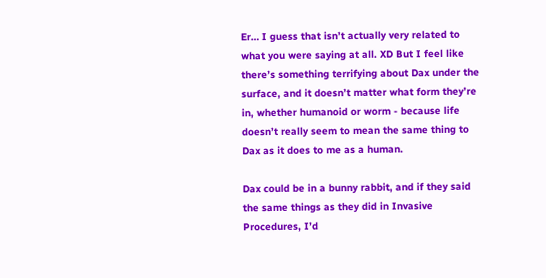Er… I guess that isn’t actually very related to what you were saying at all. XD But I feel like there’s something terrifying about Dax under the surface, and it doesn’t matter what form they’re in, whether humanoid or worm - because life doesn’t really seem to mean the same thing to Dax as it does to me as a human.

Dax could be in a bunny rabbit, and if they said the same things as they did in Invasive Procedures, I’d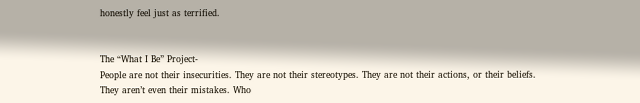honestly feel just as terrified.


The “What I Be” Project-
People are not their insecurities. They are not their stereotypes. They are not their actions, or their beliefs. They aren’t even their mistakes. Who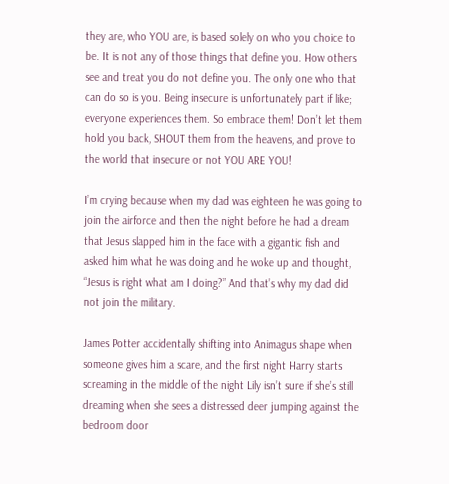they are, who YOU are, is based solely on who you choice to be. It is not any of those things that define you. How others see and treat you do not define you. The only one who that can do so is you. Being insecure is unfortunately part if like; everyone experiences them. So embrace them! Don’t let them hold you back, SHOUT them from the heavens, and prove to the world that insecure or not YOU ARE YOU!

I’m crying because when my dad was eighteen he was going to join the airforce and then the night before he had a dream that Jesus slapped him in the face with a gigantic fish and asked him what he was doing and he woke up and thought, “Jesus is right what am I doing?” And that’s why my dad did not join the military.

James Potter accidentally shifting into Animagus shape when someone gives him a scare, and the first night Harry starts screaming in the middle of the night Lily isn’t sure if she’s still dreaming when she sees a distressed deer jumping against the bedroom door